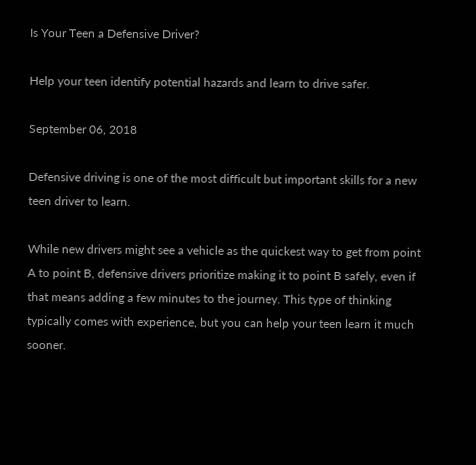Is Your Teen a Defensive Driver?

Help your teen identify potential hazards and learn to drive safer.

September 06, 2018

Defensive driving is one of the most difficult but important skills for a new teen driver to learn.

While new drivers might see a vehicle as the quickest way to get from point A to point B, defensive drivers prioritize making it to point B safely, even if that means adding a few minutes to the journey. This type of thinking typically comes with experience, but you can help your teen learn it much sooner.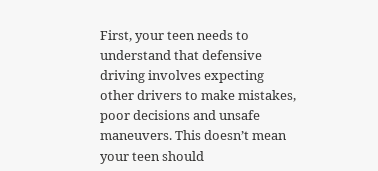First, your teen needs to understand that defensive driving involves expecting other drivers to make mistakes, poor decisions and unsafe maneuvers. This doesn’t mean your teen should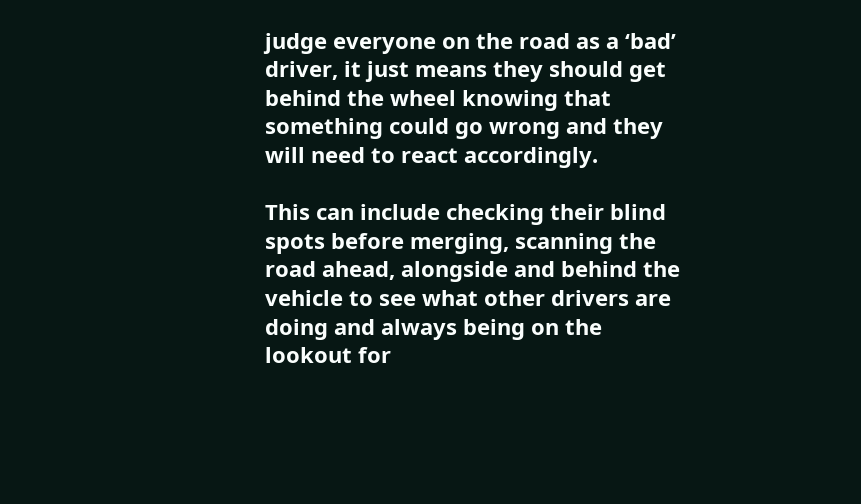judge everyone on the road as a ‘bad’ driver, it just means they should get behind the wheel knowing that something could go wrong and they will need to react accordingly.

This can include checking their blind spots before merging, scanning the road ahead, alongside and behind the vehicle to see what other drivers are doing and always being on the lookout for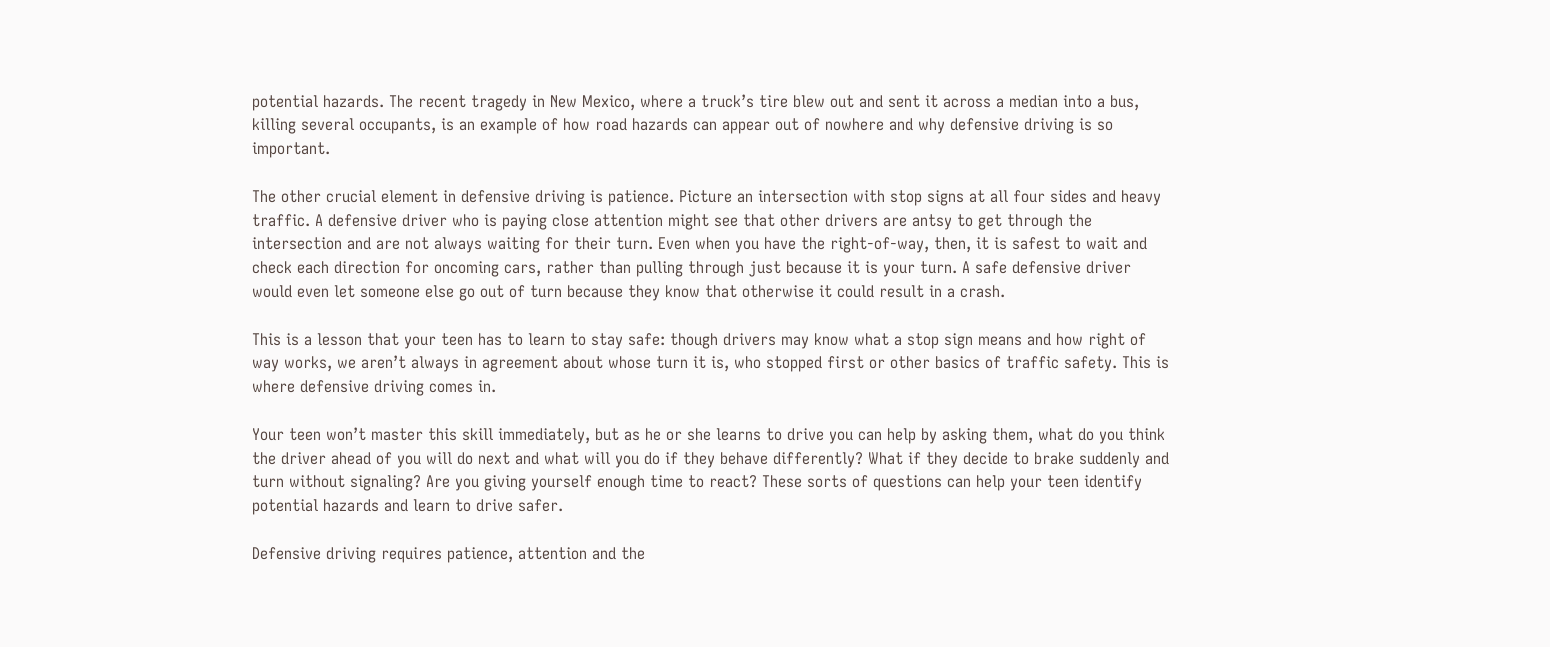potential hazards. The recent tragedy in New Mexico, where a truck’s tire blew out and sent it across a median into a bus, killing several occupants, is an example of how road hazards can appear out of nowhere and why defensive driving is so important.

The other crucial element in defensive driving is patience. Picture an intersection with stop signs at all four sides and heavy traffic. A defensive driver who is paying close attention might see that other drivers are antsy to get through the intersection and are not always waiting for their turn. Even when you have the right-of-way, then, it is safest to wait and check each direction for oncoming cars, rather than pulling through just because it is your turn. A safe defensive driver would even let someone else go out of turn because they know that otherwise it could result in a crash.

This is a lesson that your teen has to learn to stay safe: though drivers may know what a stop sign means and how right of way works, we aren’t always in agreement about whose turn it is, who stopped first or other basics of traffic safety. This is where defensive driving comes in.

Your teen won’t master this skill immediately, but as he or she learns to drive you can help by asking them, what do you think the driver ahead of you will do next and what will you do if they behave differently? What if they decide to brake suddenly and turn without signaling? Are you giving yourself enough time to react? These sorts of questions can help your teen identify potential hazards and learn to drive safer.

Defensive driving requires patience, attention and the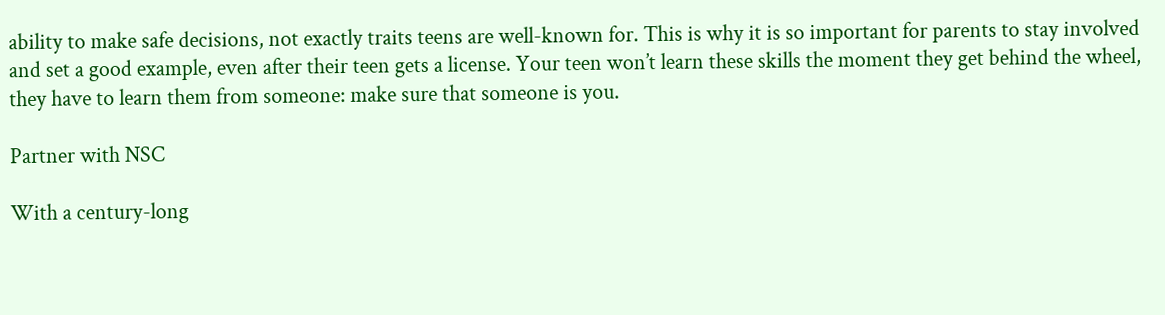ability to make safe decisions, not exactly traits teens are well-known for. This is why it is so important for parents to stay involved and set a good example, even after their teen gets a license. Your teen won’t learn these skills the moment they get behind the wheel, they have to learn them from someone: make sure that someone is you.

Partner with NSC

With a century-long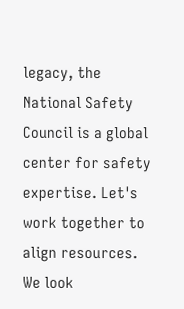legacy, the National Safety Council is a global center for safety expertise. Let's work together to align resources. We look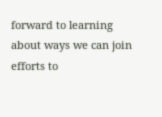forward to learning about ways we can join efforts to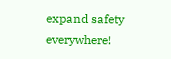expand safety everywhere!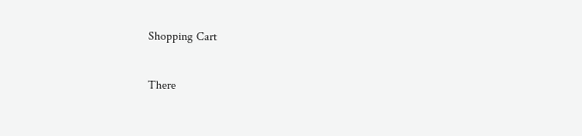Shopping Cart

There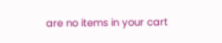are no items in your cart